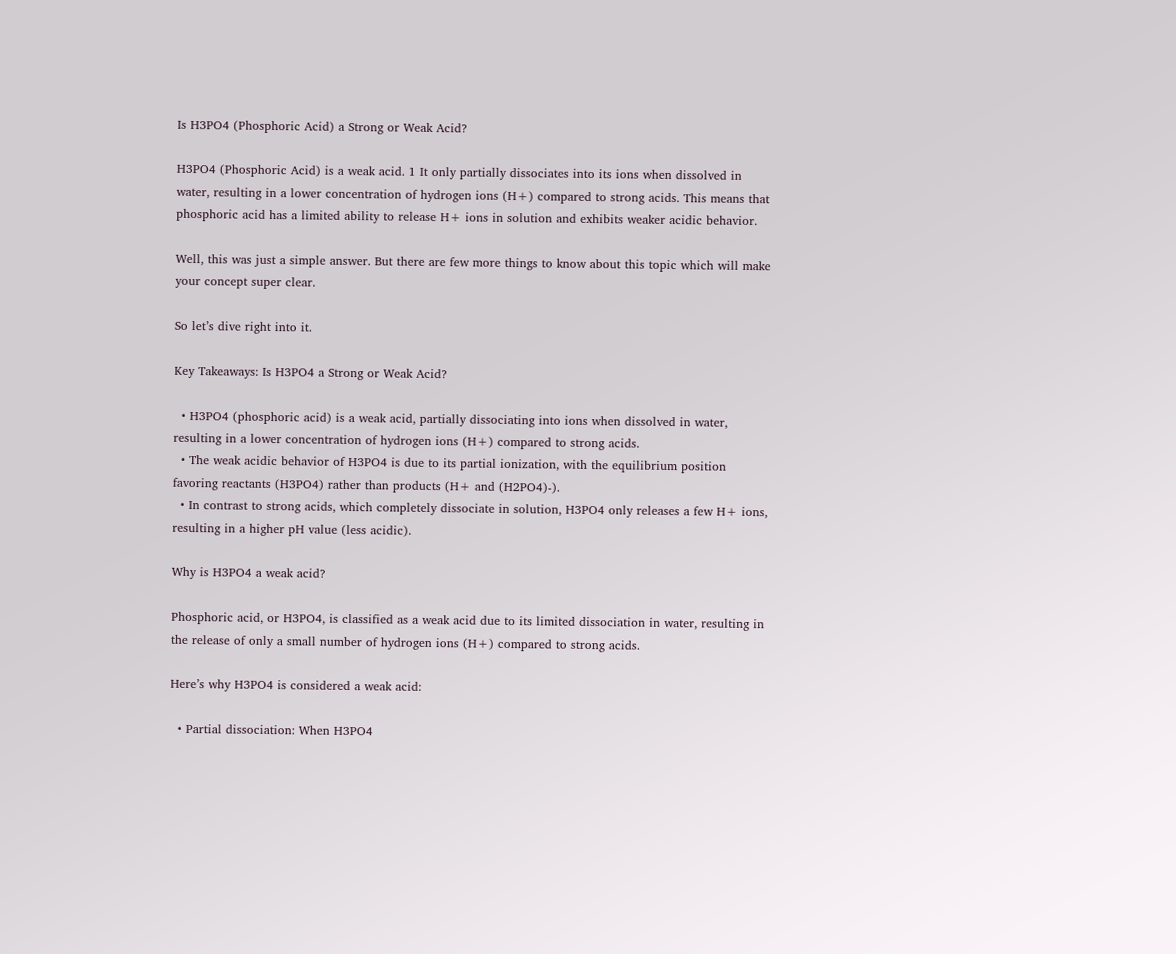Is H3PO4 (Phosphoric Acid) a Strong or Weak Acid?

H3PO4 (Phosphoric Acid) is a weak acid. 1 It only partially dissociates into its ions when dissolved in water, resulting in a lower concentration of hydrogen ions (H+) compared to strong acids. This means that phosphoric acid has a limited ability to release H+ ions in solution and exhibits weaker acidic behavior.

Well, this was just a simple answer. But there are few more things to know about this topic which will make your concept super clear.

So let’s dive right into it.

Key Takeaways: Is H3PO4 a Strong or Weak Acid?

  • H3PO4 (phosphoric acid) is a weak acid, partially dissociating into ions when dissolved in water, resulting in a lower concentration of hydrogen ions (H+) compared to strong acids.
  • The weak acidic behavior of H3PO4 is due to its partial ionization, with the equilibrium position favoring reactants (H3PO4) rather than products (H+ and (H2PO4)-).
  • In contrast to strong acids, which completely dissociate in solution, H3PO4 only releases a few H+ ions, resulting in a higher pH value (less acidic).

Why is H3PO4 a weak acid?

Phosphoric acid, or H3PO4, is classified as a weak acid due to its limited dissociation in water, resulting in the release of only a small number of hydrogen ions (H+) compared to strong acids.

Here’s why H3PO4 is considered a weak acid:

  • Partial dissociation: When H3PO4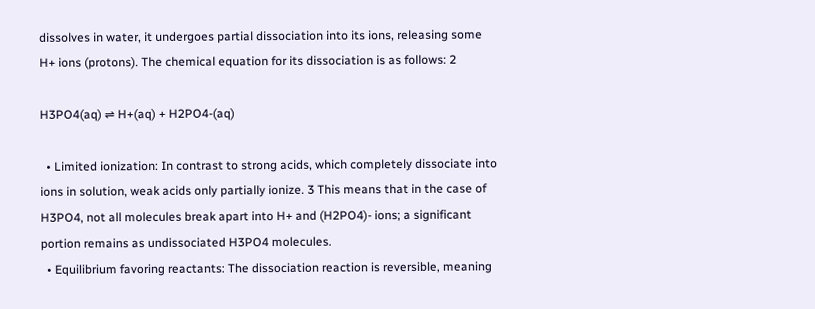dissolves in water, it undergoes partial dissociation into its ions, releasing some H+ ions (protons). The chemical equation for its dissociation is as follows: 2

H3PO4(aq) ⇌ H+(aq) + H2PO4-(aq)

  • Limited ionization: In contrast to strong acids, which completely dissociate into ions in solution, weak acids only partially ionize. 3 This means that in the case of H3PO4, not all molecules break apart into H+ and (H2PO4)- ions; a significant portion remains as undissociated H3PO4 molecules.
  • Equilibrium favoring reactants: The dissociation reaction is reversible, meaning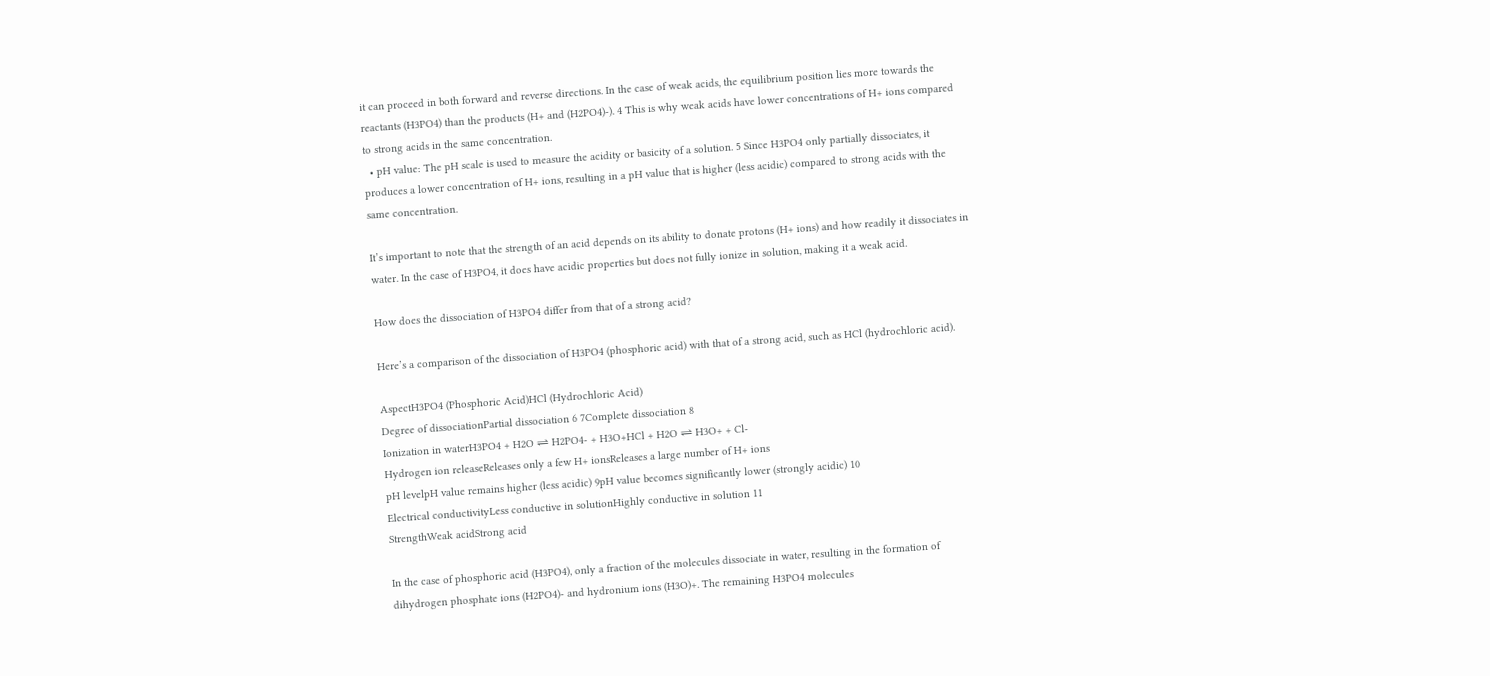it can proceed in both forward and reverse directions. In the case of weak acids, the equilibrium position lies more towards the reactants (H3PO4) than the products (H+ and (H2PO4)-). 4 This is why weak acids have lower concentrations of H+ ions compared to strong acids in the same concentration.
  • pH value: The pH scale is used to measure the acidity or basicity of a solution. 5 Since H3PO4 only partially dissociates, it produces a lower concentration of H+ ions, resulting in a pH value that is higher (less acidic) compared to strong acids with the same concentration.

It’s important to note that the strength of an acid depends on its ability to donate protons (H+ ions) and how readily it dissociates in water. In the case of H3PO4, it does have acidic properties but does not fully ionize in solution, making it a weak acid.

How does the dissociation of H3PO4 differ from that of a strong acid?

Here’s a comparison of the dissociation of H3PO4 (phosphoric acid) with that of a strong acid, such as HCl (hydrochloric acid).

AspectH3PO4 (Phosphoric Acid)HCl (Hydrochloric Acid)
Degree of dissociationPartial dissociation 6 7Complete dissociation 8
Ionization in waterH3PO4 + H2O ⇌ H2PO4- + H3O+HCl + H2O ⇌ H3O+ + Cl-
Hydrogen ion releaseReleases only a few H+ ionsReleases a large number of H+ ions
pH levelpH value remains higher (less acidic) 9pH value becomes significantly lower (strongly acidic) 10
Electrical conductivityLess conductive in solutionHighly conductive in solution 11
StrengthWeak acidStrong acid

In the case of phosphoric acid (H3PO4), only a fraction of the molecules dissociate in water, resulting in the formation of dihydrogen phosphate ions (H2PO4)- and hydronium ions (H3O)+. The remaining H3PO4 molecules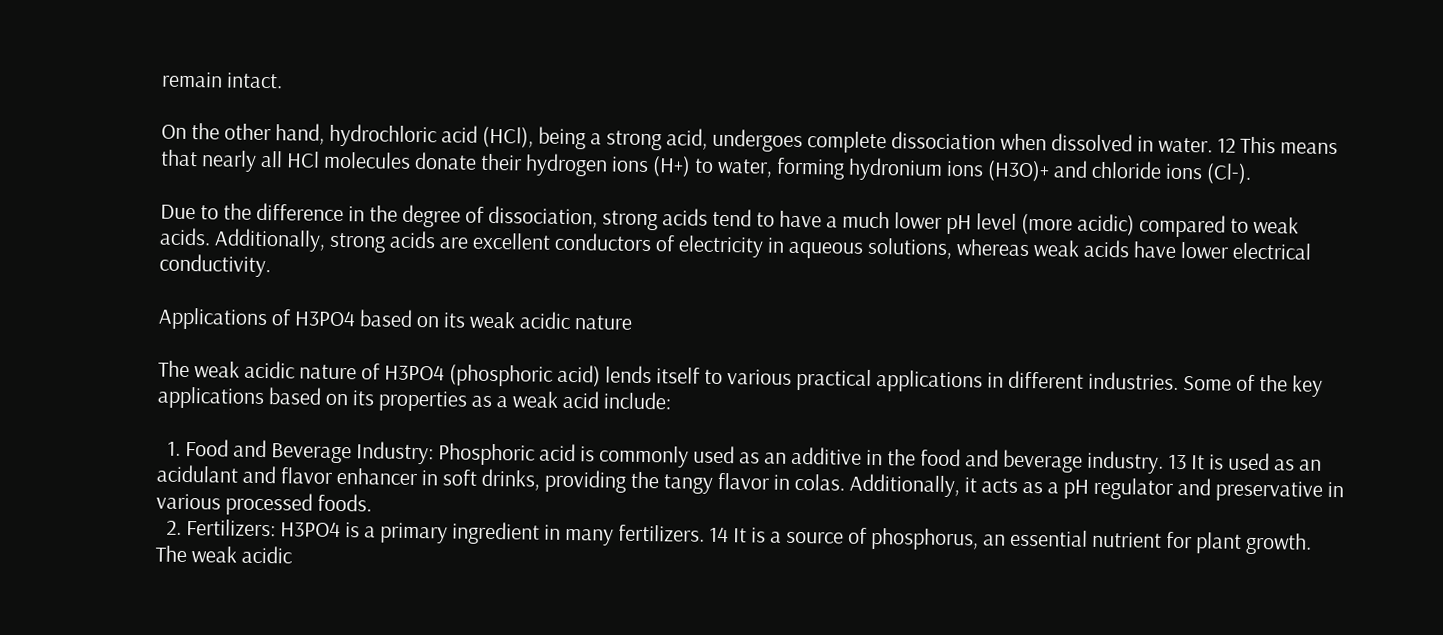remain intact.

On the other hand, hydrochloric acid (HCl), being a strong acid, undergoes complete dissociation when dissolved in water. 12 This means that nearly all HCl molecules donate their hydrogen ions (H+) to water, forming hydronium ions (H3O)+ and chloride ions (Cl-).

Due to the difference in the degree of dissociation, strong acids tend to have a much lower pH level (more acidic) compared to weak acids. Additionally, strong acids are excellent conductors of electricity in aqueous solutions, whereas weak acids have lower electrical conductivity.

Applications of H3PO4 based on its weak acidic nature

The weak acidic nature of H3PO4 (phosphoric acid) lends itself to various practical applications in different industries. Some of the key applications based on its properties as a weak acid include:

  1. Food and Beverage Industry: Phosphoric acid is commonly used as an additive in the food and beverage industry. 13 It is used as an acidulant and flavor enhancer in soft drinks, providing the tangy flavor in colas. Additionally, it acts as a pH regulator and preservative in various processed foods.
  2. Fertilizers: H3PO4 is a primary ingredient in many fertilizers. 14 It is a source of phosphorus, an essential nutrient for plant growth. The weak acidic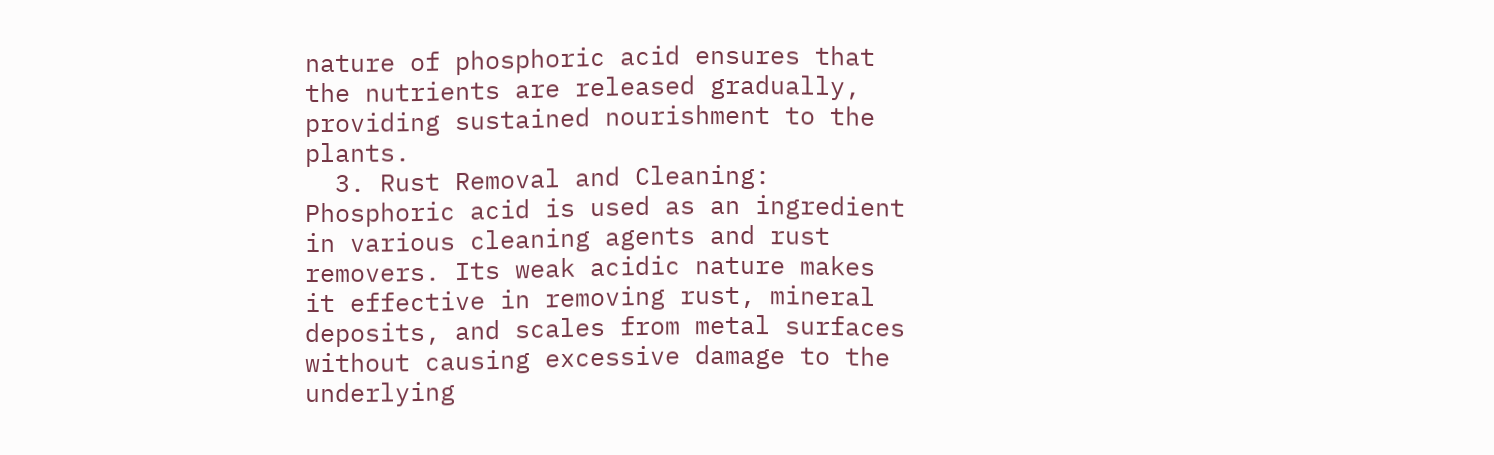nature of phosphoric acid ensures that the nutrients are released gradually, providing sustained nourishment to the plants.
  3. Rust Removal and Cleaning: Phosphoric acid is used as an ingredient in various cleaning agents and rust removers. Its weak acidic nature makes it effective in removing rust, mineral deposits, and scales from metal surfaces without causing excessive damage to the underlying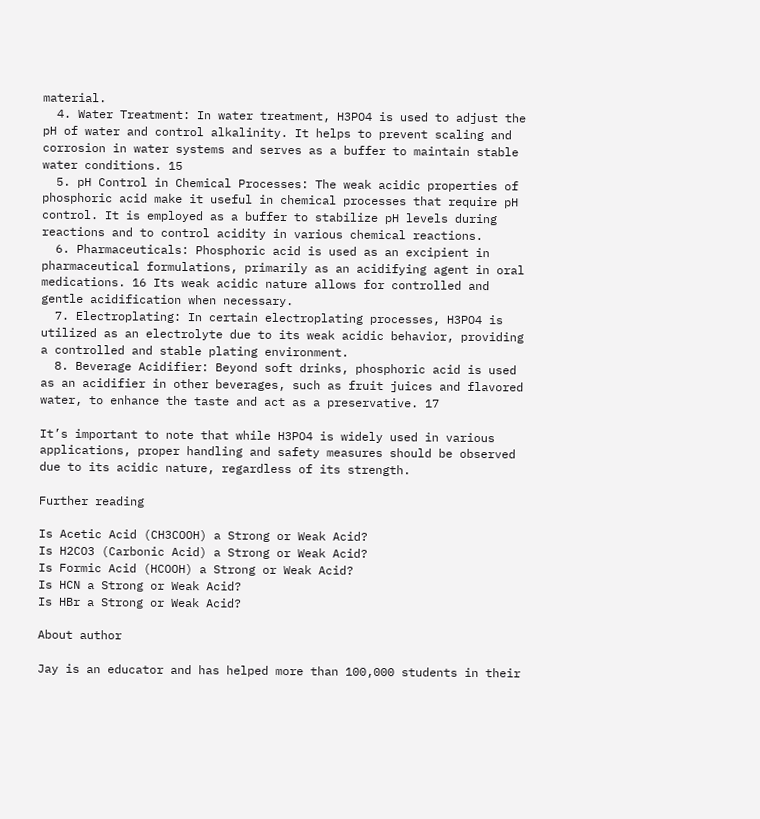material.
  4. Water Treatment: In water treatment, H3PO4 is used to adjust the pH of water and control alkalinity. It helps to prevent scaling and corrosion in water systems and serves as a buffer to maintain stable water conditions. 15
  5. pH Control in Chemical Processes: The weak acidic properties of phosphoric acid make it useful in chemical processes that require pH control. It is employed as a buffer to stabilize pH levels during reactions and to control acidity in various chemical reactions.
  6. Pharmaceuticals: Phosphoric acid is used as an excipient in pharmaceutical formulations, primarily as an acidifying agent in oral medications. 16 Its weak acidic nature allows for controlled and gentle acidification when necessary.
  7. Electroplating: In certain electroplating processes, H3PO4 is utilized as an electrolyte due to its weak acidic behavior, providing a controlled and stable plating environment.
  8. Beverage Acidifier: Beyond soft drinks, phosphoric acid is used as an acidifier in other beverages, such as fruit juices and flavored water, to enhance the taste and act as a preservative. 17

It’s important to note that while H3PO4 is widely used in various applications, proper handling and safety measures should be observed due to its acidic nature, regardless of its strength.

Further reading

Is Acetic Acid (CH3COOH) a Strong or Weak Acid?
Is H2CO3 (Carbonic Acid) a Strong or Weak Acid?
Is Formic Acid (HCOOH) a Strong or Weak Acid?
Is HCN a Strong or Weak Acid?
Is HBr a Strong or Weak Acid?

About author

Jay is an educator and has helped more than 100,000 students in their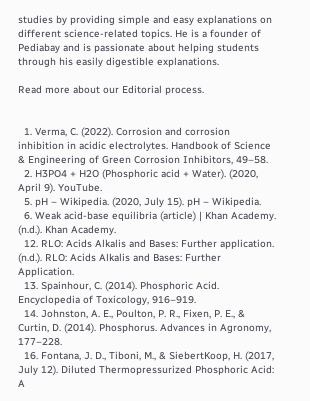studies by providing simple and easy explanations on different science-related topics. He is a founder of Pediabay and is passionate about helping students through his easily digestible explanations.

Read more about our Editorial process.


  1. Verma, C. (2022). Corrosion and corrosion inhibition in acidic electrolytes. Handbook of Science & Engineering of Green Corrosion Inhibitors, 49–58.
  2. H3PO4 + H2O (Phosphoric acid + Water). (2020, April 9). YouTube.
  5. pH – Wikipedia. (2020, July 15). pH – Wikipedia.
  6. Weak acid-base equilibria (article) | Khan Academy. (n.d.). Khan Academy.
  12. RLO: Acids Alkalis and Bases: Further application. (n.d.). RLO: Acids Alkalis and Bases: Further Application.
  13. Spainhour, C. (2014). Phosphoric Acid. Encyclopedia of Toxicology, 916–919.
  14. Johnston, A. E., Poulton, P. R., Fixen, P. E., & Curtin, D. (2014). Phosphorus. Advances in Agronomy, 177–228.
  16. Fontana, J. D., Tiboni, M., & SiebertKoop, H. (2017, July 12). Diluted Thermopressurized Phosphoric Acid: A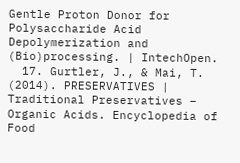Gentle Proton Donor for Polysaccharide Acid Depolymerization and (Bio)processing. | IntechOpen.
  17. Gurtler, J., & Mai, T. (2014). PRESERVATIVES | Traditional Preservatives – Organic Acids. Encyclopedia of Food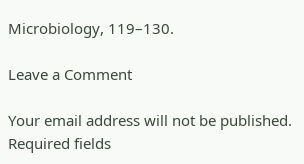Microbiology, 119–130.

Leave a Comment

Your email address will not be published. Required fields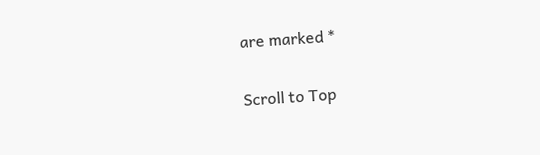are marked *

Scroll to Top